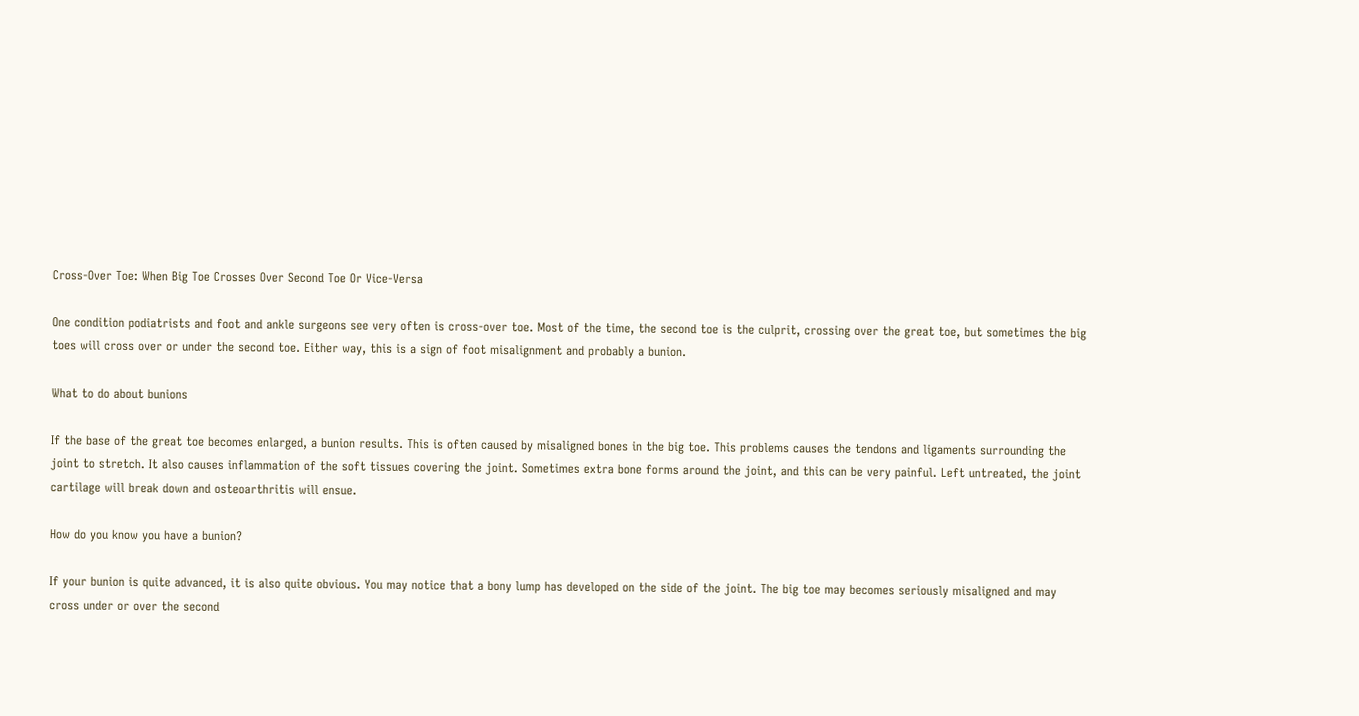Cross-Over Toe: When Big Toe Crosses Over Second Toe Or Vice-Versa

One condition podiatrists and foot and ankle surgeons see very often is cross-over toe. Most of the time, the second toe is the culprit, crossing over the great toe, but sometimes the big toes will cross over or under the second toe. Either way, this is a sign of foot misalignment and probably a bunion.

What to do about bunions

If the base of the great toe becomes enlarged, a bunion results. This is often caused by misaligned bones in the big toe. This problems causes the tendons and ligaments surrounding the joint to stretch. It also causes inflammation of the soft tissues covering the joint. Sometimes extra bone forms around the joint, and this can be very painful. Left untreated, the joint cartilage will break down and osteoarthritis will ensue.

How do you know you have a bunion?

If your bunion is quite advanced, it is also quite obvious. You may notice that a bony lump has developed on the side of the joint. The big toe may becomes seriously misaligned and may cross under or over the second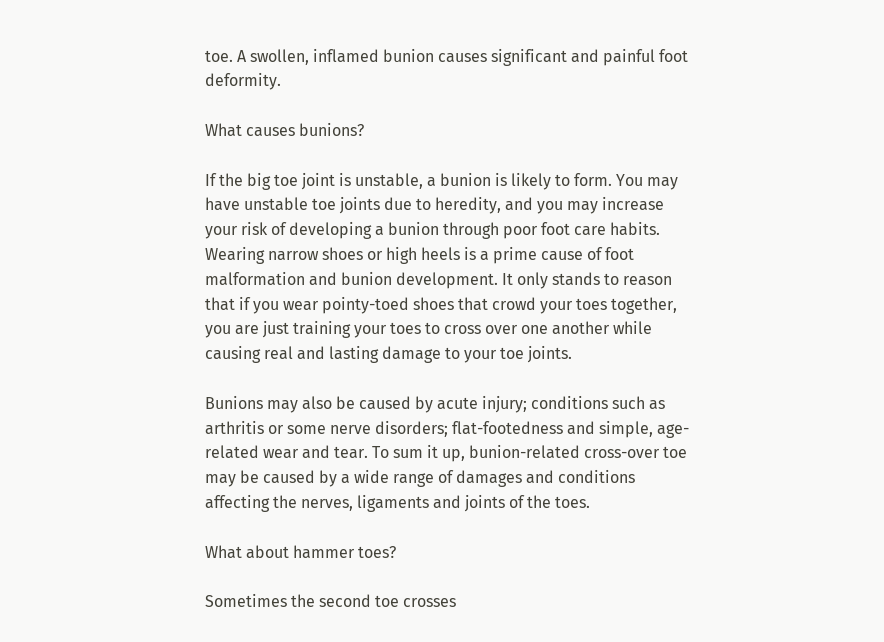toe. A swollen, inflamed bunion causes significant and painful foot deformity.

What causes bunions?

If the big toe joint is unstable, a bunion is likely to form. You may have unstable toe joints due to heredity, and you may increase your risk of developing a bunion through poor foot care habits. Wearing narrow shoes or high heels is a prime cause of foot malformation and bunion development. It only stands to reason that if you wear pointy-toed shoes that crowd your toes together, you are just training your toes to cross over one another while causing real and lasting damage to your toe joints.

Bunions may also be caused by acute injury; conditions such as arthritis or some nerve disorders; flat-footedness and simple, age-related wear and tear. To sum it up, bunion-related cross-over toe may be caused by a wide range of damages and conditions affecting the nerves, ligaments and joints of the toes.

What about hammer toes?

Sometimes the second toe crosses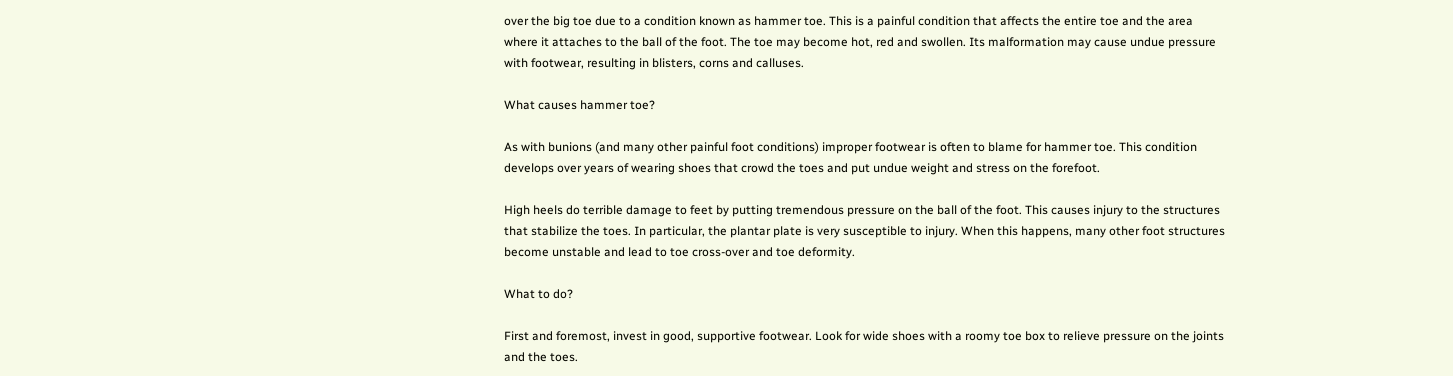over the big toe due to a condition known as hammer toe. This is a painful condition that affects the entire toe and the area where it attaches to the ball of the foot. The toe may become hot, red and swollen. Its malformation may cause undue pressure with footwear, resulting in blisters, corns and calluses.

What causes hammer toe?

As with bunions (and many other painful foot conditions) improper footwear is often to blame for hammer toe. This condition develops over years of wearing shoes that crowd the toes and put undue weight and stress on the forefoot.

High heels do terrible damage to feet by putting tremendous pressure on the ball of the foot. This causes injury to the structures that stabilize the toes. In particular, the plantar plate is very susceptible to injury. When this happens, many other foot structures become unstable and lead to toe cross-over and toe deformity.

What to do?

First and foremost, invest in good, supportive footwear. Look for wide shoes with a roomy toe box to relieve pressure on the joints and the toes.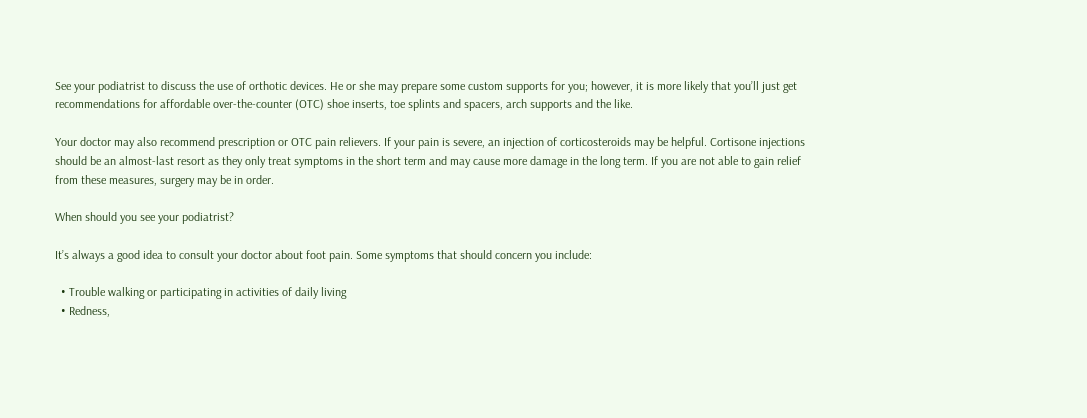See your podiatrist to discuss the use of orthotic devices. He or she may prepare some custom supports for you; however, it is more likely that you’ll just get recommendations for affordable over-the-counter (OTC) shoe inserts, toe splints and spacers, arch supports and the like.

Your doctor may also recommend prescription or OTC pain relievers. If your pain is severe, an injection of corticosteroids may be helpful. Cortisone injections should be an almost-last resort as they only treat symptoms in the short term and may cause more damage in the long term. If you are not able to gain relief from these measures, surgery may be in order.

When should you see your podiatrist?

It’s always a good idea to consult your doctor about foot pain. Some symptoms that should concern you include:

  • Trouble walking or participating in activities of daily living
  • Redness,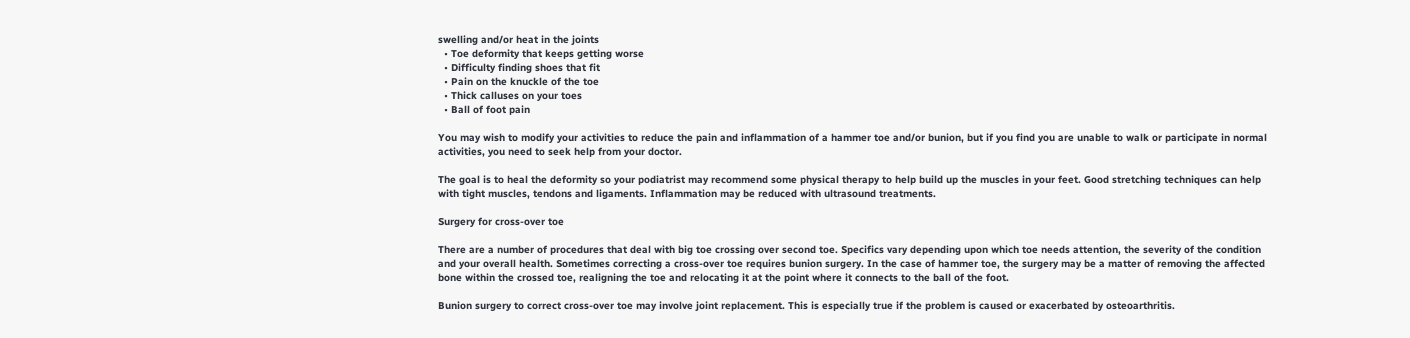swelling and/or heat in the joints
  • Toe deformity that keeps getting worse
  • Difficulty finding shoes that fit
  • Pain on the knuckle of the toe
  • Thick calluses on your toes
  • Ball of foot pain

You may wish to modify your activities to reduce the pain and inflammation of a hammer toe and/or bunion, but if you find you are unable to walk or participate in normal activities, you need to seek help from your doctor.

The goal is to heal the deformity so your podiatrist may recommend some physical therapy to help build up the muscles in your feet. Good stretching techniques can help with tight muscles, tendons and ligaments. Inflammation may be reduced with ultrasound treatments.

Surgery for cross-over toe

There are a number of procedures that deal with big toe crossing over second toe. Specifics vary depending upon which toe needs attention, the severity of the condition and your overall health. Sometimes correcting a cross-over toe requires bunion surgery. In the case of hammer toe, the surgery may be a matter of removing the affected bone within the crossed toe, realigning the toe and relocating it at the point where it connects to the ball of the foot.

Bunion surgery to correct cross-over toe may involve joint replacement. This is especially true if the problem is caused or exacerbated by osteoarthritis.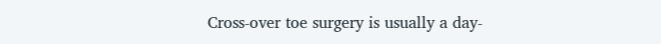Cross-over toe surgery is usually a day-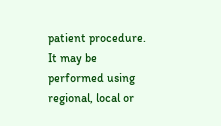patient procedure. It may be performed using regional, local or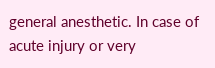general anesthetic. In case of acute injury or very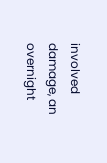involved damage, an overnight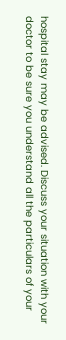hospital stay may be advised. Discuss your situation with your doctor to be sure you understand all the particulars of your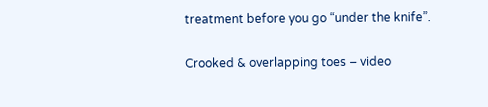treatment before you go “under the knife”.

Crooked & overlapping toes – video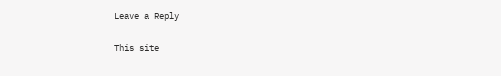Leave a Reply

This site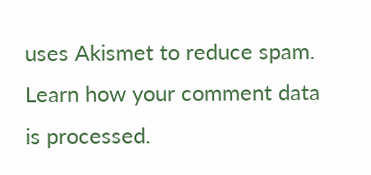uses Akismet to reduce spam. Learn how your comment data is processed.